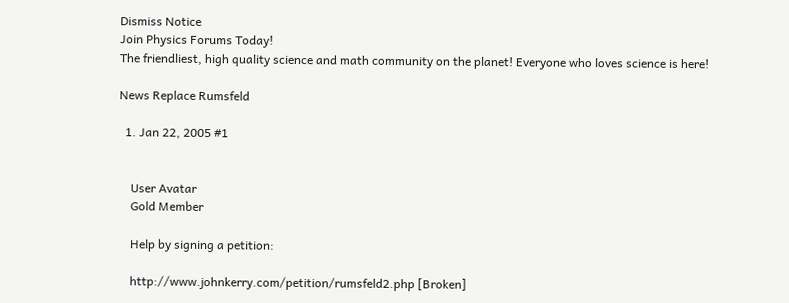Dismiss Notice
Join Physics Forums Today!
The friendliest, high quality science and math community on the planet! Everyone who loves science is here!

News Replace Rumsfeld

  1. Jan 22, 2005 #1


    User Avatar
    Gold Member

    Help by signing a petition:

    http://www.johnkerry.com/petition/rumsfeld2.php [Broken]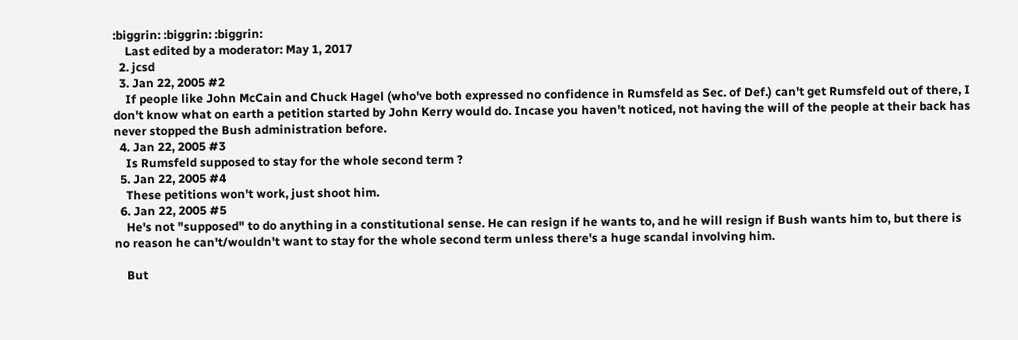:biggrin: :biggrin: :biggrin:
    Last edited by a moderator: May 1, 2017
  2. jcsd
  3. Jan 22, 2005 #2
    If people like John McCain and Chuck Hagel (who've both expressed no confidence in Rumsfeld as Sec. of Def.) can't get Rumsfeld out of there, I don't know what on earth a petition started by John Kerry would do. Incase you haven't noticed, not having the will of the people at their back has never stopped the Bush administration before.
  4. Jan 22, 2005 #3
    Is Rumsfeld supposed to stay for the whole second term ?
  5. Jan 22, 2005 #4
    These petitions won't work, just shoot him.
  6. Jan 22, 2005 #5
    He's not "supposed" to do anything in a constitutional sense. He can resign if he wants to, and he will resign if Bush wants him to, but there is no reason he can't/wouldn't want to stay for the whole second term unless there's a huge scandal involving him.

    But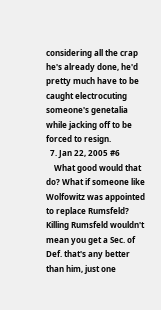considering all the crap he's already done, he'd pretty much have to be caught electrocuting someone's genetalia while jacking off to be forced to resign.
  7. Jan 22, 2005 #6
    What good would that do? What if someone like Wolfowitz was appointed to replace Rumsfeld? Killing Rumsfeld wouldn't mean you get a Sec. of Def. that's any better than him, just one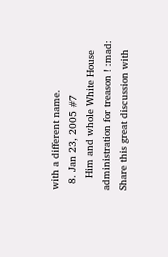with a different name.
  8. Jan 23, 2005 #7
    Him and whole White House administration for treason ! :mad:
Share this great discussion with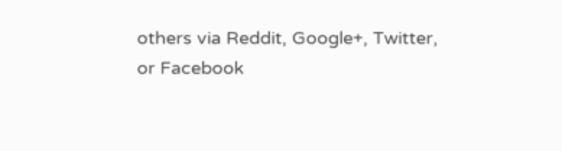others via Reddit, Google+, Twitter, or Facebook